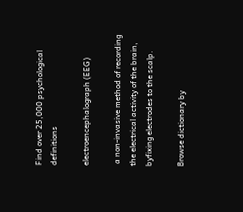Find over 25,000 psychological definitions

electroencephalograph (EEG)

 a non-invasive method of recording the electrical activity of the brain, byfixing electrodes to the scalp.

Browse dictionary by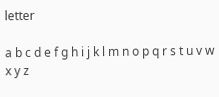letter

a b c d e f g h i j k l m n o p q r s t u v w x y z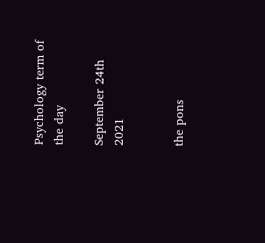Psychology term of the day

September 24th 2021


the pons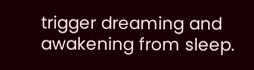trigger dreaming and awakening from sleep.